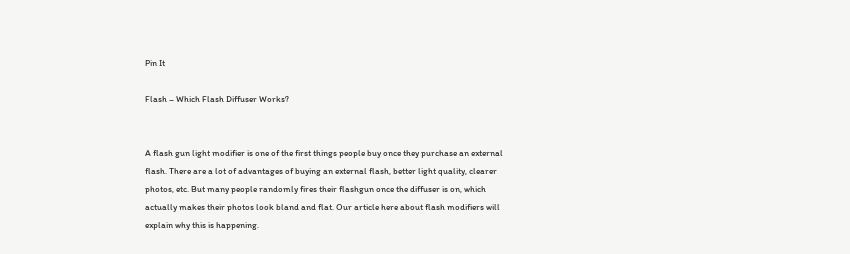Pin It

Flash – Which Flash Diffuser Works?


A flash gun light modifier is one of the first things people buy once they purchase an external flash. There are a lot of advantages of buying an external flash, better light quality, clearer photos, etc. But many people randomly fires their flashgun once the diffuser is on, which actually makes their photos look bland and flat. Our article here about flash modifiers will explain why this is happening.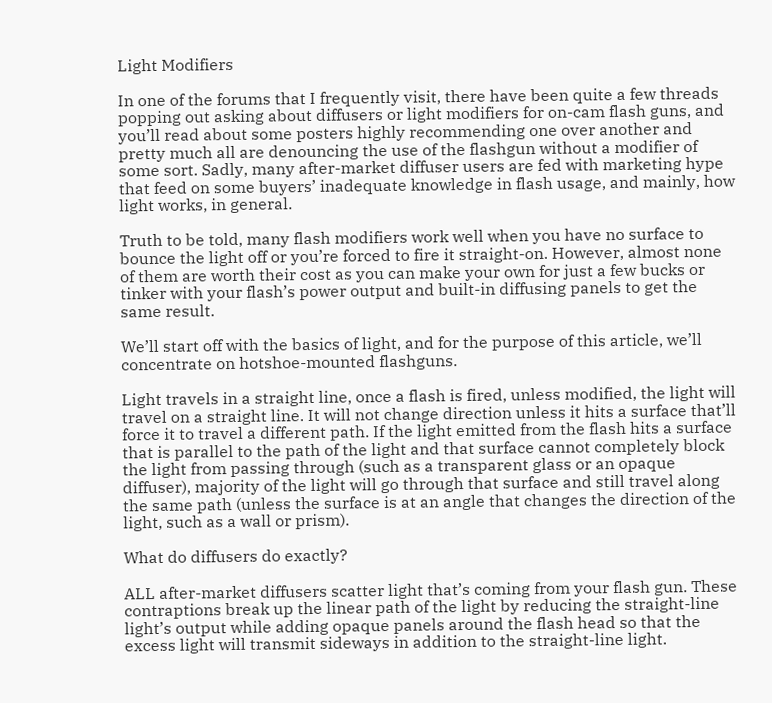Light Modifiers

In one of the forums that I frequently visit, there have been quite a few threads popping out asking about diffusers or light modifiers for on-cam flash guns, and you’ll read about some posters highly recommending one over another and pretty much all are denouncing the use of the flashgun without a modifier of some sort. Sadly, many after-market diffuser users are fed with marketing hype that feed on some buyers’ inadequate knowledge in flash usage, and mainly, how light works, in general.

Truth to be told, many flash modifiers work well when you have no surface to bounce the light off or you’re forced to fire it straight-on. However, almost none of them are worth their cost as you can make your own for just a few bucks or tinker with your flash’s power output and built-in diffusing panels to get the same result.

We’ll start off with the basics of light, and for the purpose of this article, we’ll concentrate on hotshoe-mounted flashguns.

Light travels in a straight line, once a flash is fired, unless modified, the light will travel on a straight line. It will not change direction unless it hits a surface that’ll force it to travel a different path. If the light emitted from the flash hits a surface that is parallel to the path of the light and that surface cannot completely block the light from passing through (such as a transparent glass or an opaque diffuser), majority of the light will go through that surface and still travel along the same path (unless the surface is at an angle that changes the direction of the light, such as a wall or prism).

What do diffusers do exactly?

ALL after-market diffusers scatter light that’s coming from your flash gun. These contraptions break up the linear path of the light by reducing the straight-line light’s output while adding opaque panels around the flash head so that the excess light will transmit sideways in addition to the straight-line light.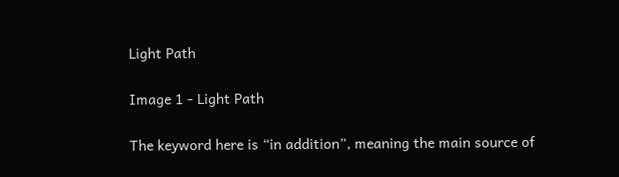Light Path

Image 1 - Light Path

The keyword here is “in addition”, meaning the main source of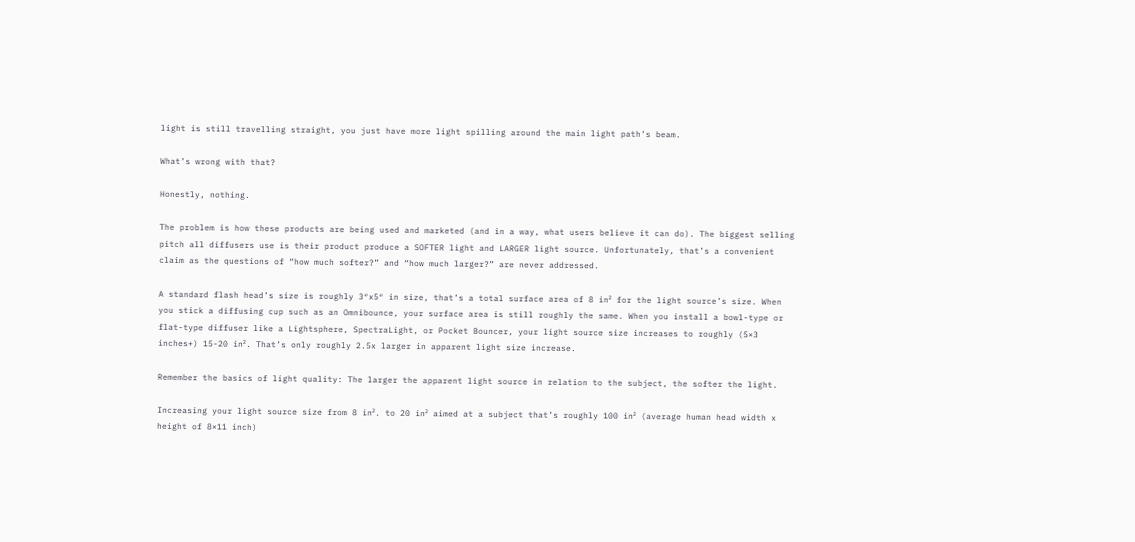light is still travelling straight, you just have more light spilling around the main light path’s beam.

What’s wrong with that?

Honestly, nothing.

The problem is how these products are being used and marketed (and in a way, what users believe it can do). The biggest selling pitch all diffusers use is their product produce a SOFTER light and LARGER light source. Unfortunately, that’s a convenient claim as the questions of “how much softer?” and “how much larger?” are never addressed.

A standard flash head’s size is roughly 3″x5″ in size, that’s a total surface area of 8 in² for the light source’s size. When you stick a diffusing cup such as an Omnibounce, your surface area is still roughly the same. When you install a bowl-type or flat-type diffuser like a Lightsphere, SpectraLight, or Pocket Bouncer, your light source size increases to roughly (5×3 inches+) 15-20 in². That’s only roughly 2.5x larger in apparent light size increase.

Remember the basics of light quality: The larger the apparent light source in relation to the subject, the softer the light.

Increasing your light source size from 8 in². to 20 in² aimed at a subject that’s roughly 100 in² (average human head width x height of 8×11 inch)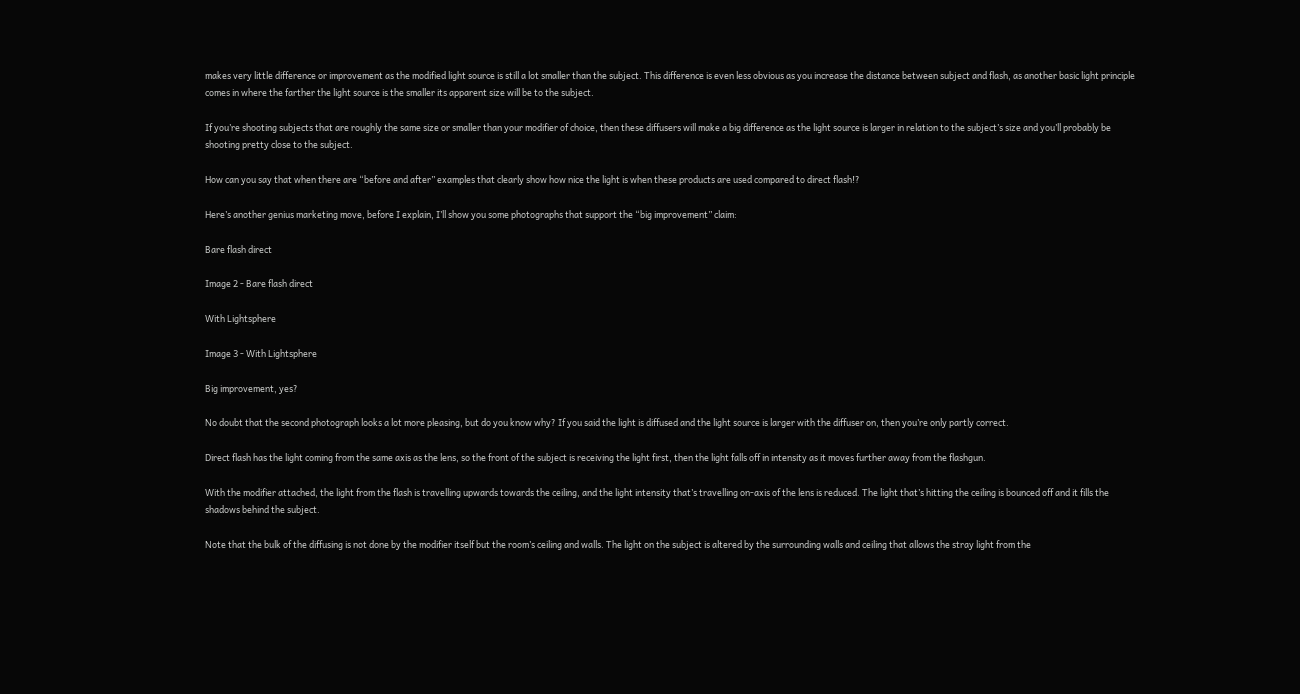makes very little difference or improvement as the modified light source is still a lot smaller than the subject. This difference is even less obvious as you increase the distance between subject and flash, as another basic light principle comes in where the farther the light source is the smaller its apparent size will be to the subject.

If you’re shooting subjects that are roughly the same size or smaller than your modifier of choice, then these diffusers will make a big difference as the light source is larger in relation to the subject’s size and you’ll probably be shooting pretty close to the subject.

How can you say that when there are “before and after” examples that clearly show how nice the light is when these products are used compared to direct flash!?

Here’s another genius marketing move, before I explain, I’ll show you some photographs that support the “big improvement” claim:

Bare flash direct

Image 2 - Bare flash direct

With Lightsphere

Image 3 - With Lightsphere

Big improvement, yes?

No doubt that the second photograph looks a lot more pleasing, but do you know why? If you said the light is diffused and the light source is larger with the diffuser on, then you’re only partly correct.

Direct flash has the light coming from the same axis as the lens, so the front of the subject is receiving the light first, then the light falls off in intensity as it moves further away from the flashgun.

With the modifier attached, the light from the flash is travelling upwards towards the ceiling, and the light intensity that’s travelling on-axis of the lens is reduced. The light that’s hitting the ceiling is bounced off and it fills the shadows behind the subject.

Note that the bulk of the diffusing is not done by the modifier itself but the room’s ceiling and walls. The light on the subject is altered by the surrounding walls and ceiling that allows the stray light from the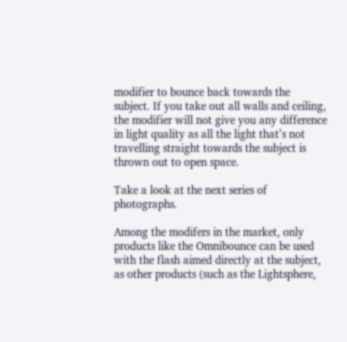modifier to bounce back towards the subject. If you take out all walls and ceiling, the modifier will not give you any difference in light quality as all the light that’s not travelling straight towards the subject is thrown out to open space.

Take a look at the next series of photographs.

Among the modifers in the market, only products like the Omnibounce can be used with the flash aimed directly at the subject, as other products (such as the Lightsphere,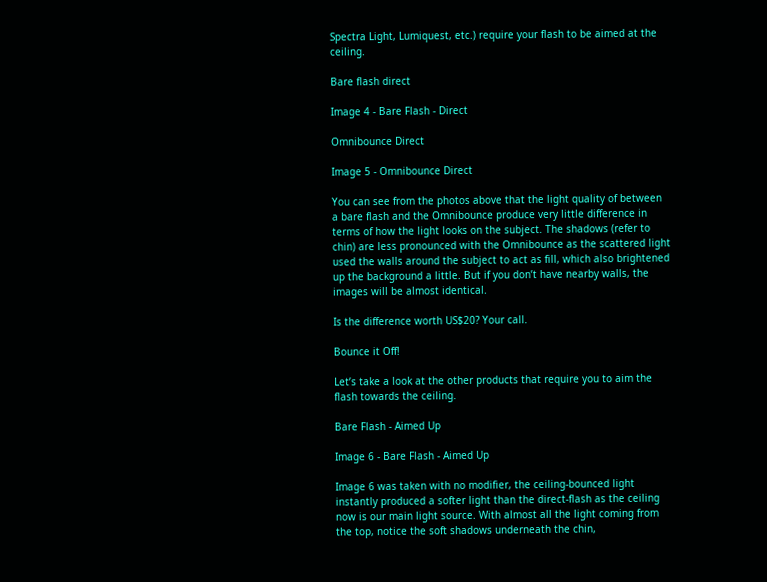Spectra Light, Lumiquest, etc.) require your flash to be aimed at the ceiling.

Bare flash direct

Image 4 - Bare Flash - Direct

Omnibounce Direct

Image 5 - Omnibounce Direct

You can see from the photos above that the light quality of between a bare flash and the Omnibounce produce very little difference in terms of how the light looks on the subject. The shadows (refer to chin) are less pronounced with the Omnibounce as the scattered light used the walls around the subject to act as fill, which also brightened up the background a little. But if you don’t have nearby walls, the images will be almost identical.

Is the difference worth US$20? Your call.

Bounce it Off!

Let’s take a look at the other products that require you to aim the flash towards the ceiling.

Bare Flash - Aimed Up

Image 6 - Bare Flash - Aimed Up

Image 6 was taken with no modifier, the ceiling-bounced light instantly produced a softer light than the direct-flash as the ceiling now is our main light source. With almost all the light coming from the top, notice the soft shadows underneath the chin,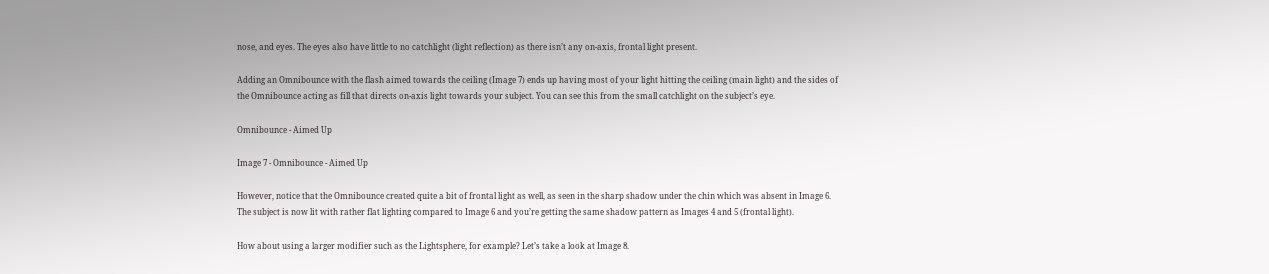nose, and eyes. The eyes also have little to no catchlight (light reflection) as there isn’t any on-axis, frontal light present.

Adding an Omnibounce with the flash aimed towards the ceiling (Image 7) ends up having most of your light hitting the ceiling (main light) and the sides of the Omnibounce acting as fill that directs on-axis light towards your subject. You can see this from the small catchlight on the subject’s eye.

Omnibounce - Aimed Up

Image 7 - Omnibounce - Aimed Up

However, notice that the Omnibounce created quite a bit of frontal light as well, as seen in the sharp shadow under the chin which was absent in Image 6. The subject is now lit with rather flat lighting compared to Image 6 and you’re getting the same shadow pattern as Images 4 and 5 (frontal light).

How about using a larger modifier such as the Lightsphere, for example? Let’s take a look at Image 8.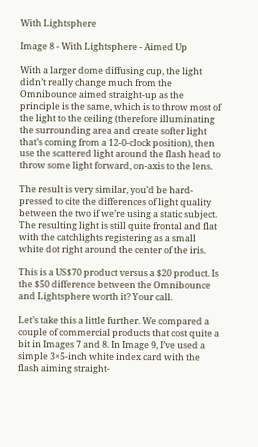With Lightsphere

Image 8 - With Lightsphere - Aimed Up

With a larger dome diffusing cup, the light didn’t really change much from the Omnibounce aimed straight-up as the principle is the same, which is to throw most of the light to the ceiling (therefore illuminating the surrounding area and create softer light that’s coming from a 12-0-clock position), then use the scattered light around the flash head to throw some light forward, on-axis to the lens.

The result is very similar, you’d be hard-pressed to cite the differences of light quality between the two if we’re using a static subject. The resulting light is still quite frontal and flat with the catchlights registering as a small white dot right around the center of the iris.

This is a US$70 product versus a $20 product. Is the $50 difference between the Omnibounce and Lightsphere worth it? Your call.

Let’s take this a little further. We compared a couple of commercial products that cost quite a bit in Images 7 and 8. In Image 9, I’ve used a simple 3×5-inch white index card with the flash aiming straight-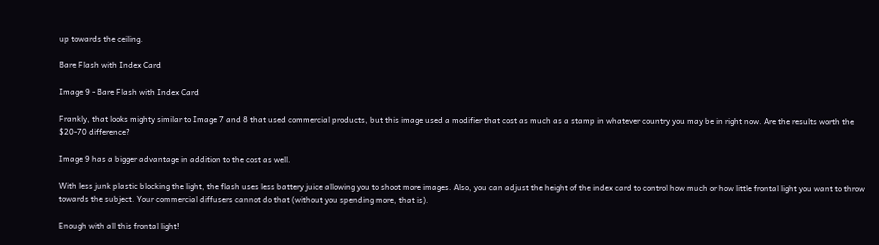up towards the ceiling.

Bare Flash with Index Card

Image 9 - Bare Flash with Index Card

Frankly, that looks mighty similar to Image 7 and 8 that used commercial products, but this image used a modifier that cost as much as a stamp in whatever country you may be in right now. Are the results worth the $20-70 difference?

Image 9 has a bigger advantage in addition to the cost as well.

With less junk plastic blocking the light, the flash uses less battery juice allowing you to shoot more images. Also, you can adjust the height of the index card to control how much or how little frontal light you want to throw towards the subject. Your commercial diffusers cannot do that (without you spending more, that is).

Enough with all this frontal light!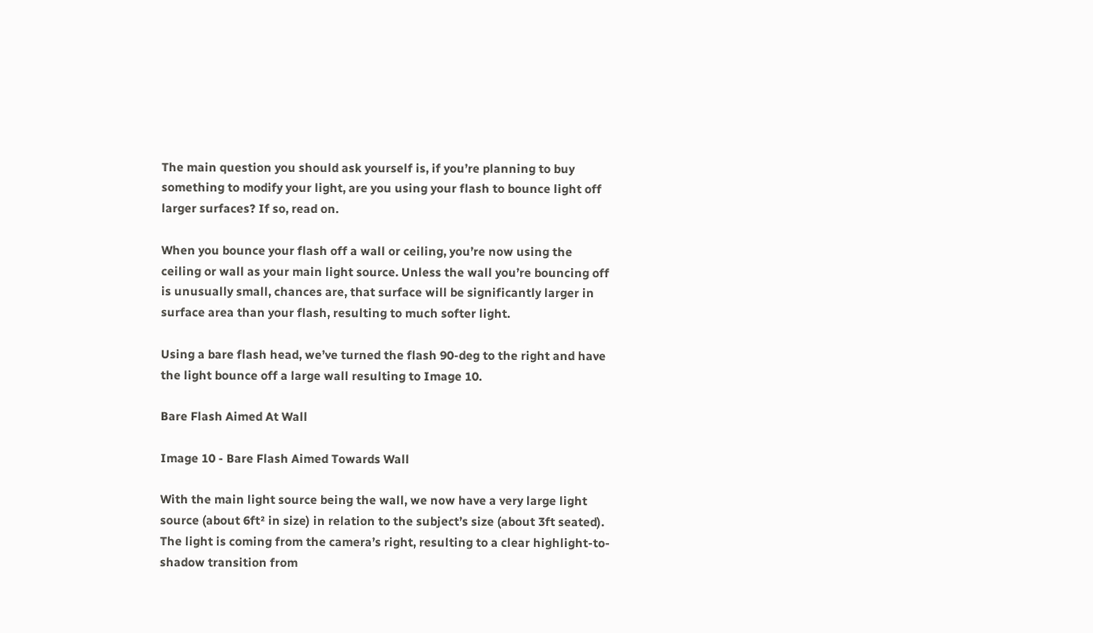The main question you should ask yourself is, if you’re planning to buy something to modify your light, are you using your flash to bounce light off larger surfaces? If so, read on.

When you bounce your flash off a wall or ceiling, you’re now using the ceiling or wall as your main light source. Unless the wall you’re bouncing off is unusually small, chances are, that surface will be significantly larger in surface area than your flash, resulting to much softer light.

Using a bare flash head, we’ve turned the flash 90-deg to the right and have the light bounce off a large wall resulting to Image 10.

Bare Flash Aimed At Wall

Image 10 - Bare Flash Aimed Towards Wall

With the main light source being the wall, we now have a very large light source (about 6ft² in size) in relation to the subject’s size (about 3ft seated). The light is coming from the camera’s right, resulting to a clear highlight-to-shadow transition from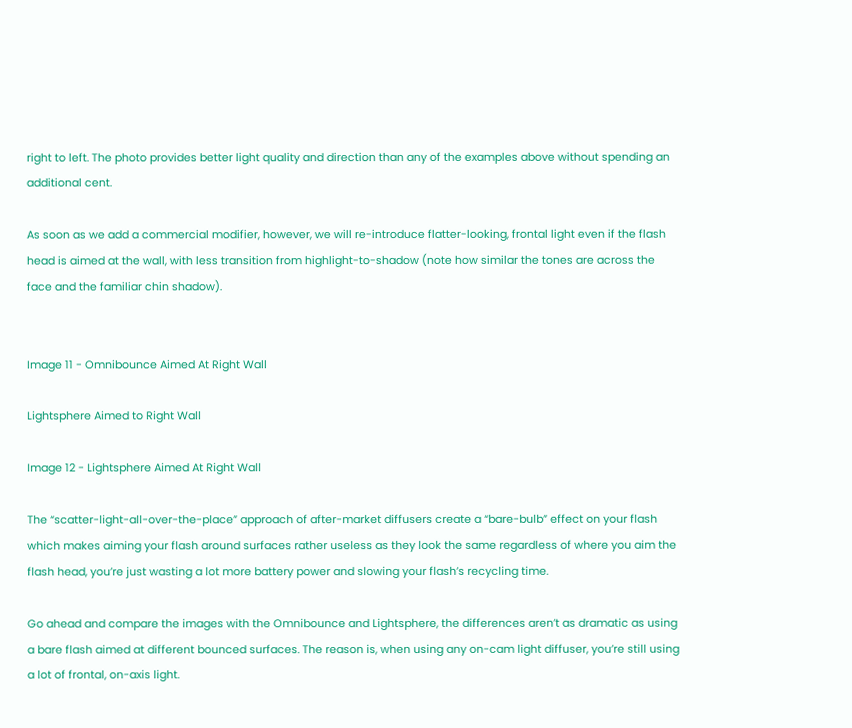right to left. The photo provides better light quality and direction than any of the examples above without spending an additional cent.

As soon as we add a commercial modifier, however, we will re-introduce flatter-looking, frontal light even if the flash head is aimed at the wall, with less transition from highlight-to-shadow (note how similar the tones are across the face and the familiar chin shadow).


Image 11 - Omnibounce Aimed At Right Wall

Lightsphere Aimed to Right Wall

Image 12 - Lightsphere Aimed At Right Wall

The “scatter-light-all-over-the-place” approach of after-market diffusers create a “bare-bulb” effect on your flash which makes aiming your flash around surfaces rather useless as they look the same regardless of where you aim the flash head, you’re just wasting a lot more battery power and slowing your flash’s recycling time.

Go ahead and compare the images with the Omnibounce and Lightsphere, the differences aren’t as dramatic as using a bare flash aimed at different bounced surfaces. The reason is, when using any on-cam light diffuser, you’re still using a lot of frontal, on-axis light.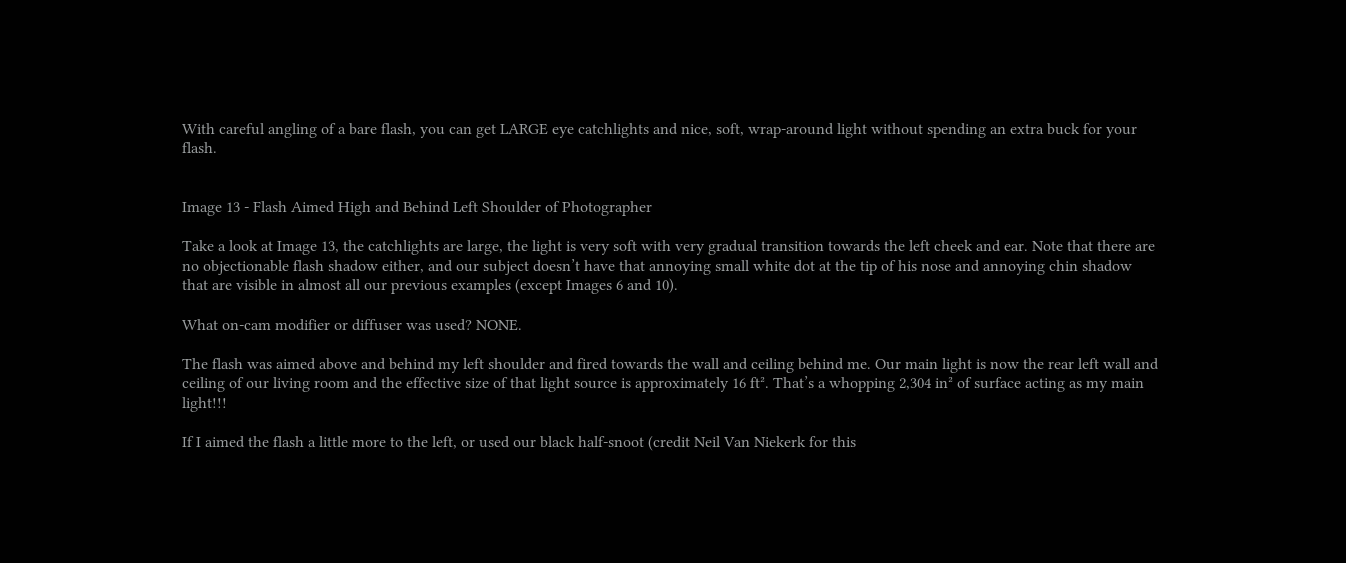With careful angling of a bare flash, you can get LARGE eye catchlights and nice, soft, wrap-around light without spending an extra buck for your flash.


Image 13 - Flash Aimed High and Behind Left Shoulder of Photographer

Take a look at Image 13, the catchlights are large, the light is very soft with very gradual transition towards the left cheek and ear. Note that there are no objectionable flash shadow either, and our subject doesn’t have that annoying small white dot at the tip of his nose and annoying chin shadow that are visible in almost all our previous examples (except Images 6 and 10).

What on-cam modifier or diffuser was used? NONE.

The flash was aimed above and behind my left shoulder and fired towards the wall and ceiling behind me. Our main light is now the rear left wall and ceiling of our living room and the effective size of that light source is approximately 16 ft². That’s a whopping 2,304 in² of surface acting as my main light!!!

If I aimed the flash a little more to the left, or used our black half-snoot (credit Neil Van Niekerk for this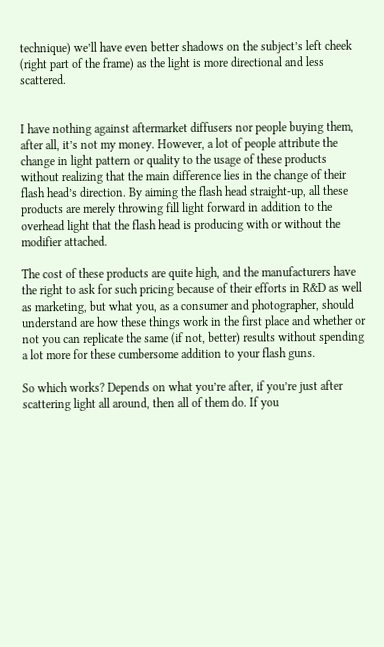technique) we’ll have even better shadows on the subject’s left cheek (right part of the frame) as the light is more directional and less scattered.


I have nothing against aftermarket diffusers nor people buying them, after all, it’s not my money. However, a lot of people attribute the change in light pattern or quality to the usage of these products without realizing that the main difference lies in the change of their flash head’s direction. By aiming the flash head straight-up, all these products are merely throwing fill light forward in addition to the overhead light that the flash head is producing with or without the modifier attached.

The cost of these products are quite high, and the manufacturers have the right to ask for such pricing because of their efforts in R&D as well as marketing, but what you, as a consumer and photographer, should understand are how these things work in the first place and whether or not you can replicate the same (if not, better) results without spending a lot more for these cumbersome addition to your flash guns.

So which works? Depends on what you’re after, if you’re just after scattering light all around, then all of them do. If you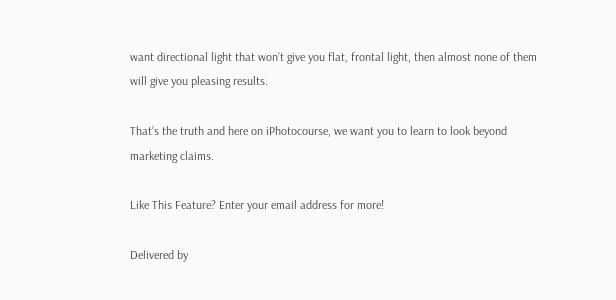want directional light that won’t give you flat, frontal light, then almost none of them will give you pleasing results.

That’s the truth and here on iPhotocourse, we want you to learn to look beyond marketing claims.

Like This Feature? Enter your email address for more!

Delivered by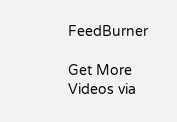FeedBurner

Get More Videos via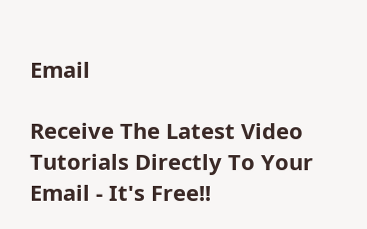Email

Receive The Latest Video Tutorials Directly To Your Email - It's Free!!